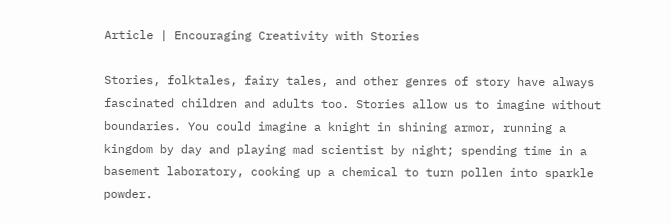Article | Encouraging Creativity with Stories

Stories, folktales, fairy tales, and other genres of story have always fascinated children and adults too. Stories allow us to imagine without boundaries. You could imagine a knight in shining armor, running a kingdom by day and playing mad scientist by night; spending time in a basement laboratory, cooking up a chemical to turn pollen into sparkle powder.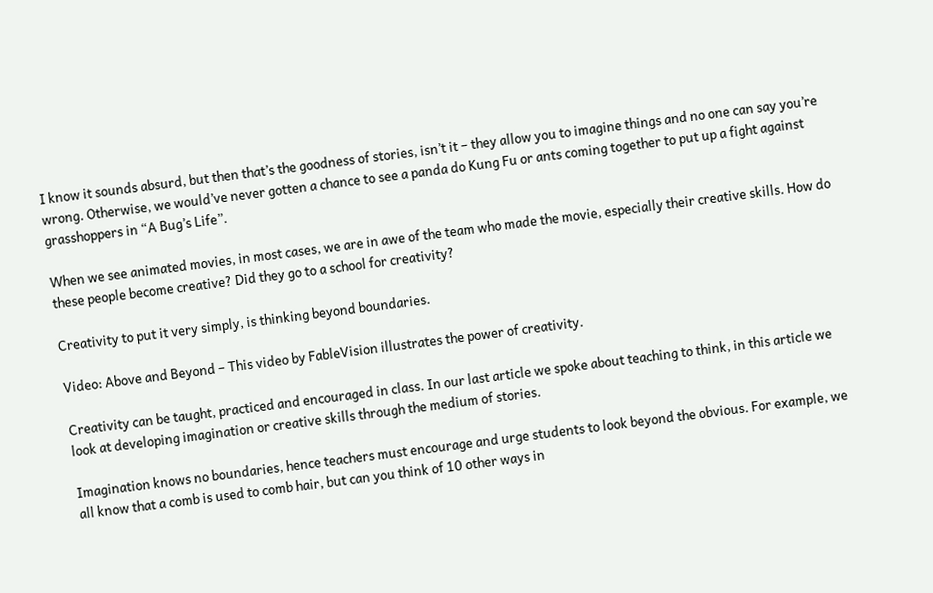I know it sounds absurd, but then that’s the goodness of stories, isn’t it – they allow you to imagine things and no one can say you’re  wrong. Otherwise, we would’ve never gotten a chance to see a panda do Kung Fu or ants coming together to put up a fight against grasshoppers in “A Bug’s Life”.

When we see animated movies, in most cases, we are in awe of the team who made the movie, especially their creative skills. How do these people become creative? Did they go to a school for creativity?

Creativity to put it very simply, is thinking beyond boundaries.

Video: Above and Beyond – This video by FableVision illustrates the power of creativity.

Creativity can be taught, practiced and encouraged in class. In our last article we spoke about teaching to think, in this article we look at developing imagination or creative skills through the medium of stories.

Imagination knows no boundaries, hence teachers must encourage and urge students to look beyond the obvious. For example, we all know that a comb is used to comb hair, but can you think of 10 other ways in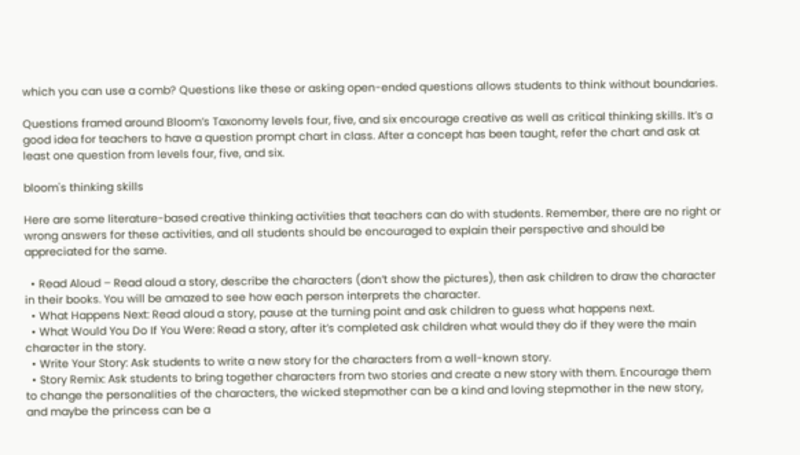which you can use a comb? Questions like these or asking open-ended questions allows students to think without boundaries.

Questions framed around Bloom’s Taxonomy levels four, five, and six encourage creative as well as critical thinking skills. It’s a good idea for teachers to have a question prompt chart in class. After a concept has been taught, refer the chart and ask at least one question from levels four, five, and six.

bloom's thinking skills

Here are some literature-based creative thinking activities that teachers can do with students. Remember, there are no right or wrong answers for these activities, and all students should be encouraged to explain their perspective and should be appreciated for the same.

  • Read Aloud – Read aloud a story, describe the characters (don’t show the pictures), then ask children to draw the character in their books. You will be amazed to see how each person interprets the character.
  • What Happens Next: Read aloud a story, pause at the turning point and ask children to guess what happens next.
  • What Would You Do If You Were: Read a story, after it’s completed ask children what would they do if they were the main character in the story.
  • Write Your Story: Ask students to write a new story for the characters from a well-known story.
  • Story Remix: Ask students to bring together characters from two stories and create a new story with them. Encourage them to change the personalities of the characters, the wicked stepmother can be a kind and loving stepmother in the new story, and maybe the princess can be a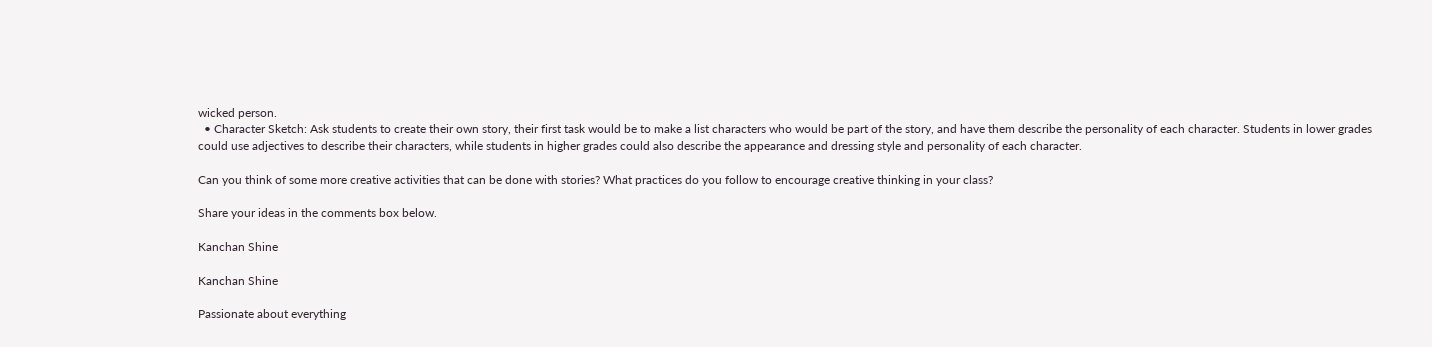wicked person.
  • Character Sketch: Ask students to create their own story, their first task would be to make a list characters who would be part of the story, and have them describe the personality of each character. Students in lower grades could use adjectives to describe their characters, while students in higher grades could also describe the appearance and dressing style and personality of each character.

Can you think of some more creative activities that can be done with stories? What practices do you follow to encourage creative thinking in your class?

Share your ideas in the comments box below.

Kanchan Shine

Kanchan Shine

Passionate about everything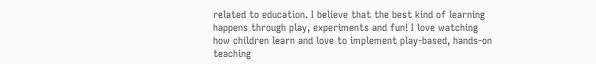related to education. I believe that the best kind of learning happens through play, experiments and fun! I love watching how children learn and love to implement play-based, hands-on teaching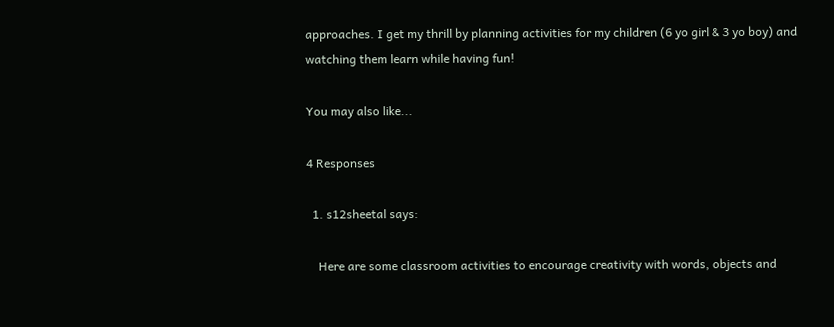approaches. I get my thrill by planning activities for my children (6 yo girl & 3 yo boy) and watching them learn while having fun!

You may also like...

4 Responses

  1. s12sheetal says:

    Here are some classroom activities to encourage creativity with words, objects and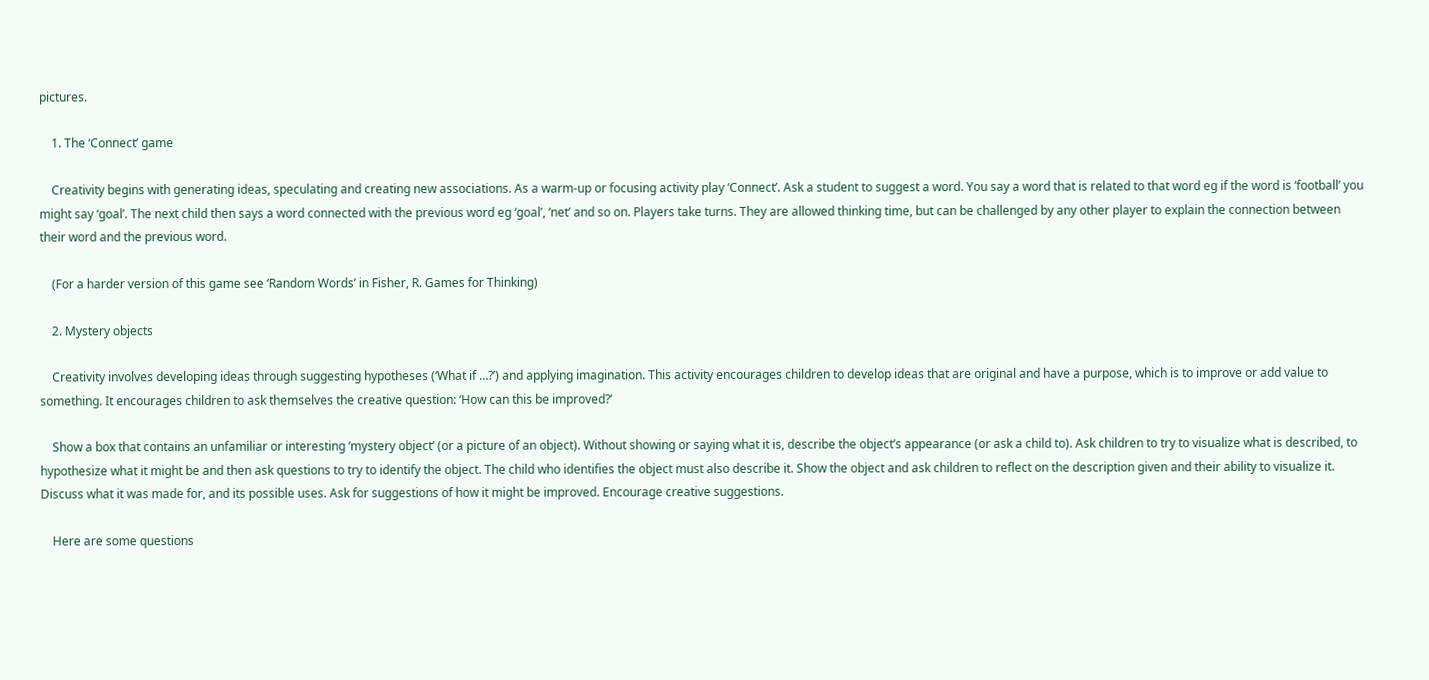pictures.

    1. The ‘Connect’ game

    Creativity begins with generating ideas, speculating and creating new associations. As a warm-up or focusing activity play ‘Connect’. Ask a student to suggest a word. You say a word that is related to that word eg if the word is ‘football’ you might say ‘goal’. The next child then says a word connected with the previous word eg ‘goal’, ‘net’ and so on. Players take turns. They are allowed thinking time, but can be challenged by any other player to explain the connection between their word and the previous word.

    (For a harder version of this game see ‘Random Words’ in Fisher, R. Games for Thinking)

    2. Mystery objects

    Creativity involves developing ideas through suggesting hypotheses (‘What if …?’) and applying imagination. This activity encourages children to develop ideas that are original and have a purpose, which is to improve or add value to something. It encourages children to ask themselves the creative question: ‘How can this be improved?’

    Show a box that contains an unfamiliar or interesting ‘mystery object’ (or a picture of an object). Without showing or saying what it is, describe the object’s appearance (or ask a child to). Ask children to try to visualize what is described, to hypothesize what it might be and then ask questions to try to identify the object. The child who identifies the object must also describe it. Show the object and ask children to reflect on the description given and their ability to visualize it. Discuss what it was made for, and its possible uses. Ask for suggestions of how it might be improved. Encourage creative suggestions.

    Here are some questions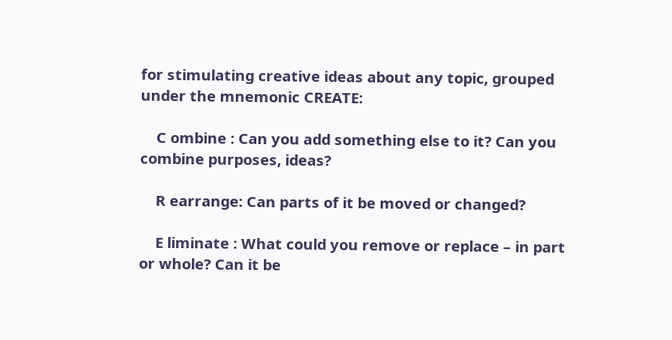for stimulating creative ideas about any topic, grouped under the mnemonic CREATE:

    C ombine : Can you add something else to it? Can you combine purposes, ideas?

    R earrange: Can parts of it be moved or changed?

    E liminate : What could you remove or replace – in part or whole? Can it be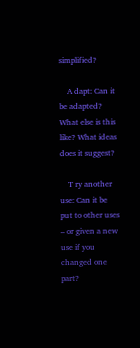simplified?

    A dapt: Can it be adapted? What else is this like? What ideas does it suggest?

    T ry another use: Can it be put to other uses – or given a new use if you changed one part?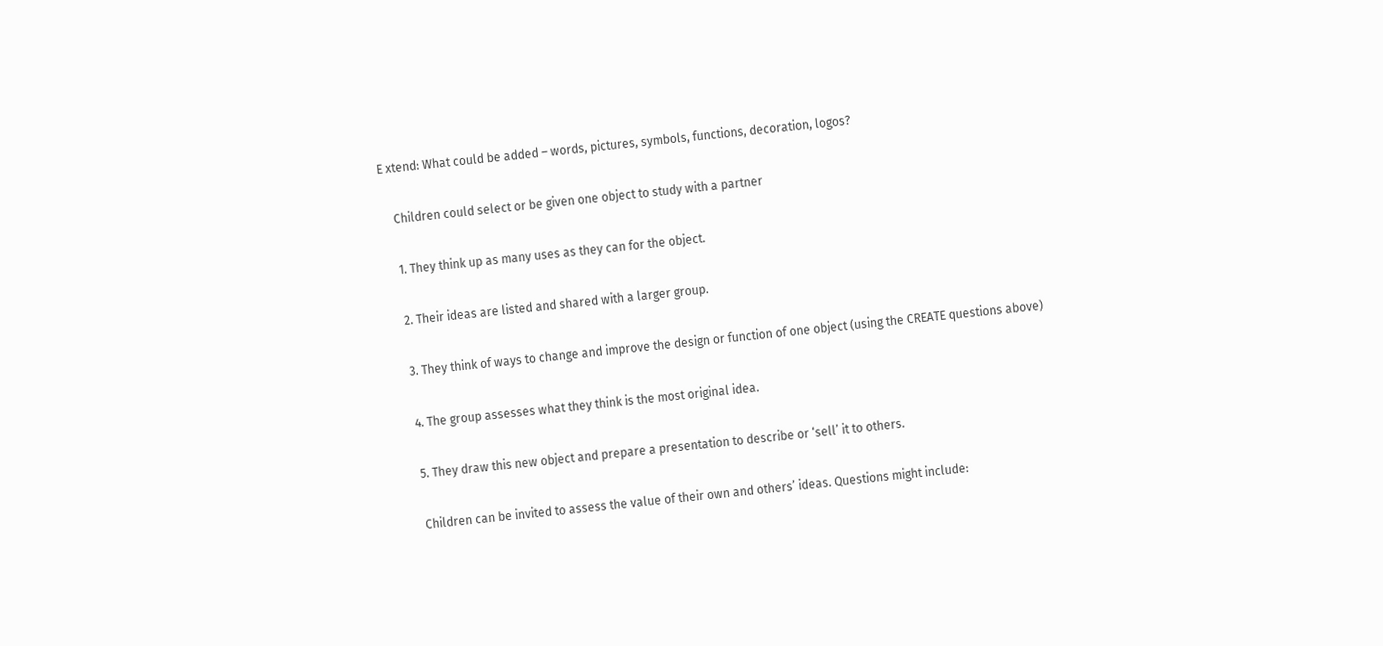E xtend: What could be added – words, pictures, symbols, functions, decoration, logos?

    Children could select or be given one object to study with a partner

    1. They think up as many uses as they can for the object.

    2. Their ideas are listed and shared with a larger group.

    3. They think of ways to change and improve the design or function of one object (using the CREATE questions above)

    4. The group assesses what they think is the most original idea.

    5. They draw this new object and prepare a presentation to describe or ‘sell’ it to others.

    Children can be invited to assess the value of their own and others’ ideas. Questions might include: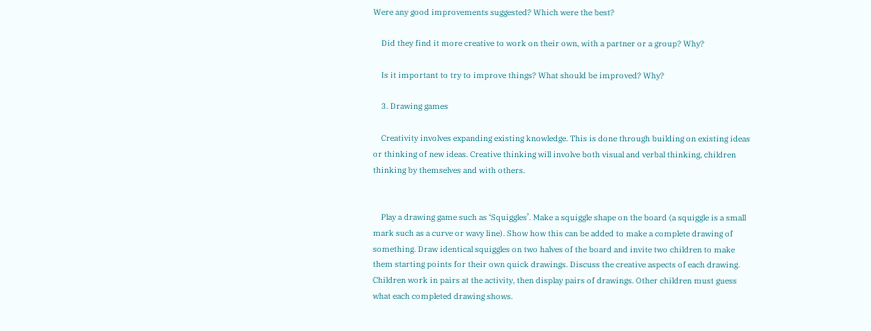Were any good improvements suggested? Which were the best?

    Did they find it more creative to work on their own, with a partner or a group? Why?

    Is it important to try to improve things? What should be improved? Why?

    3. Drawing games

    Creativity involves expanding existing knowledge. This is done through building on existing ideas or thinking of new ideas. Creative thinking will involve both visual and verbal thinking, children thinking by themselves and with others.


    Play a drawing game such as ‘Squiggles’. Make a squiggle shape on the board (a squiggle is a small mark such as a curve or wavy line). Show how this can be added to make a complete drawing of something. Draw identical squiggles on two halves of the board and invite two children to make them starting points for their own quick drawings. Discuss the creative aspects of each drawing. Children work in pairs at the activity, then display pairs of drawings. Other children must guess what each completed drawing shows.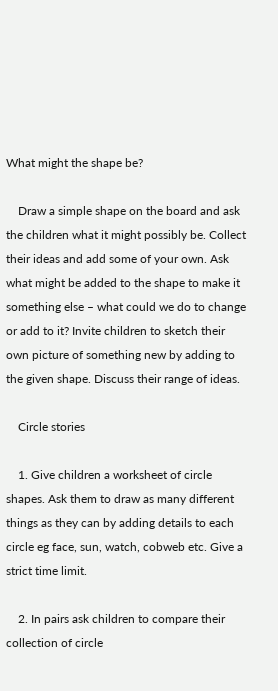What might the shape be?

    Draw a simple shape on the board and ask the children what it might possibly be. Collect their ideas and add some of your own. Ask what might be added to the shape to make it something else – what could we do to change or add to it? Invite children to sketch their own picture of something new by adding to the given shape. Discuss their range of ideas.

    Circle stories

    1. Give children a worksheet of circle shapes. Ask them to draw as many different things as they can by adding details to each circle eg face, sun, watch, cobweb etc. Give a strict time limit.

    2. In pairs ask children to compare their collection of circle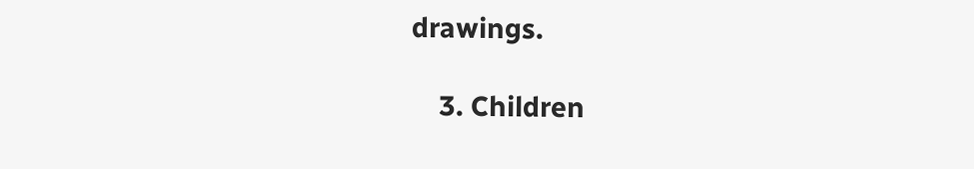drawings.

    3. Children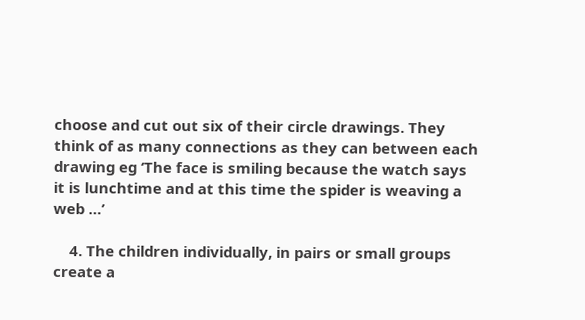choose and cut out six of their circle drawings. They think of as many connections as they can between each drawing eg ‘The face is smiling because the watch says it is lunchtime and at this time the spider is weaving a web …’

    4. The children individually, in pairs or small groups create a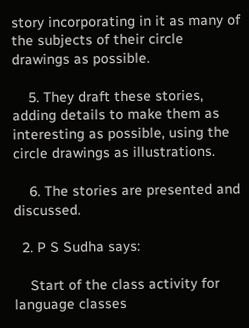story incorporating in it as many of the subjects of their circle drawings as possible.

    5. They draft these stories, adding details to make them as interesting as possible, using the circle drawings as illustrations.

    6. The stories are presented and discussed.

  2. P S Sudha says:

    Start of the class activity for language classes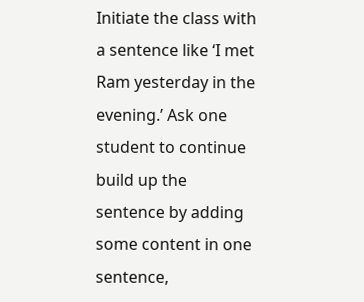Initiate the class with a sentence like ‘I met Ram yesterday in the evening.’ Ask one student to continue build up the sentence by adding some content in one sentence,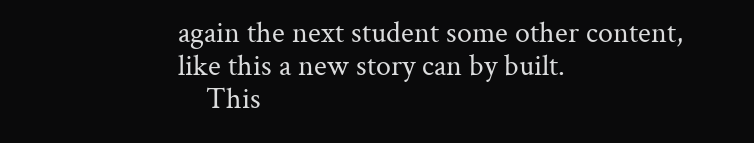again the next student some other content, like this a new story can by built.
    This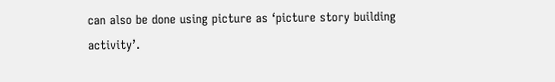can also be done using picture as ‘picture story building activity’.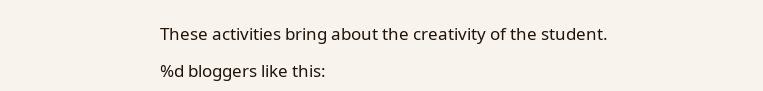These activities bring about the creativity of the student.

%d bloggers like this: